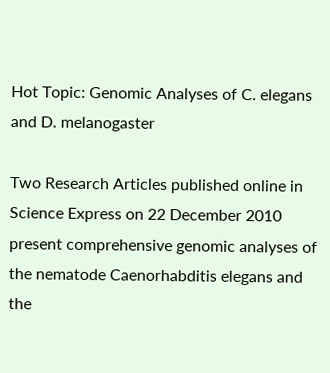Hot Topic: Genomic Analyses of C. elegans and D. melanogaster

Two Research Articles published online in Science Express on 22 December 2010 present comprehensive genomic analyses of the nematode Caenorhabditis elegans and the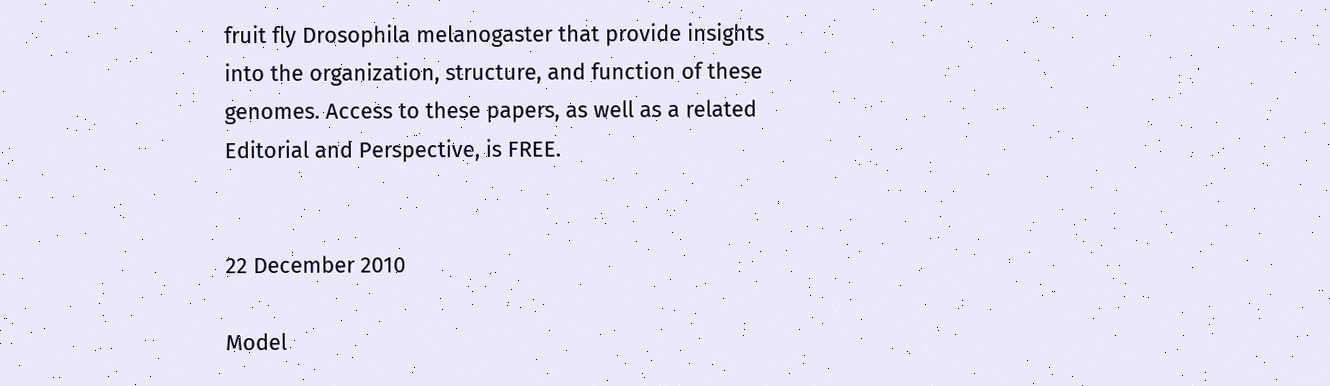fruit fly Drosophila melanogaster that provide insights into the organization, structure, and function of these genomes. Access to these papers, as well as a related Editorial and Perspective, is FREE.


22 December 2010

Model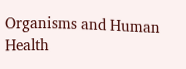Organisms and Human Health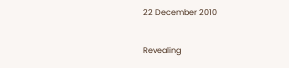22 December 2010

Revealing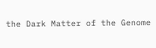the Dark Matter of the Genome